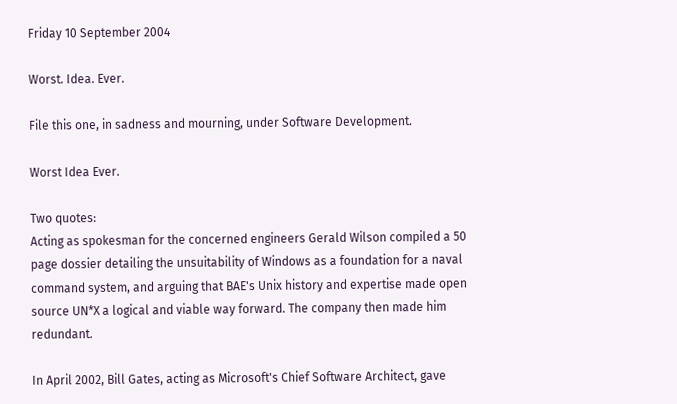Friday 10 September 2004

Worst. Idea. Ever.

File this one, in sadness and mourning, under Software Development.

Worst Idea Ever.

Two quotes:
Acting as spokesman for the concerned engineers Gerald Wilson compiled a 50 page dossier detailing the unsuitability of Windows as a foundation for a naval command system, and arguing that BAE's Unix history and expertise made open source UN*X a logical and viable way forward. The company then made him redundant.

In April 2002, Bill Gates, acting as Microsoft's Chief Software Architect, gave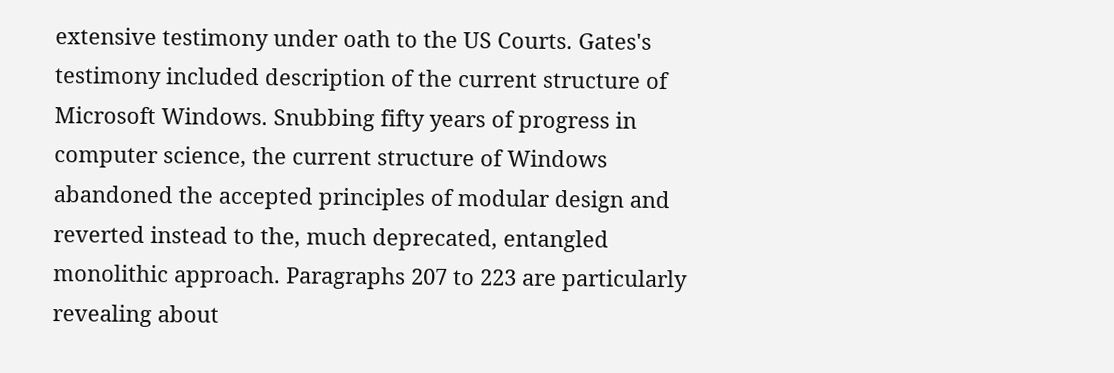extensive testimony under oath to the US Courts. Gates's testimony included description of the current structure of Microsoft Windows. Snubbing fifty years of progress in computer science, the current structure of Windows abandoned the accepted principles of modular design and reverted instead to the, much deprecated, entangled monolithic approach. Paragraphs 207 to 223 are particularly revealing about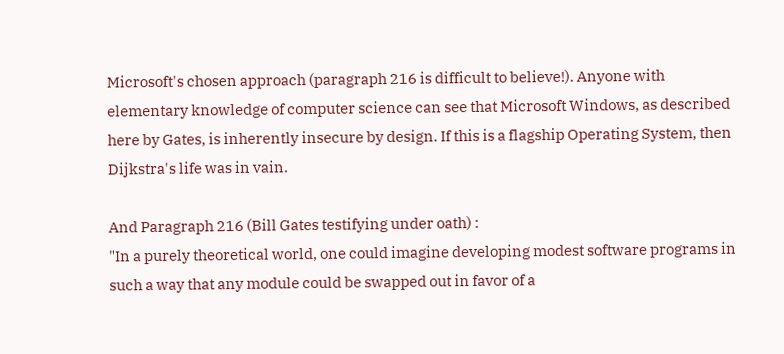Microsoft's chosen approach (paragraph 216 is difficult to believe!). Anyone with elementary knowledge of computer science can see that Microsoft Windows, as described here by Gates, is inherently insecure by design. If this is a flagship Operating System, then Dijkstra's life was in vain.

And Paragraph 216 (Bill Gates testifying under oath) :
"In a purely theoretical world, one could imagine developing modest software programs in such a way that any module could be swapped out in favor of a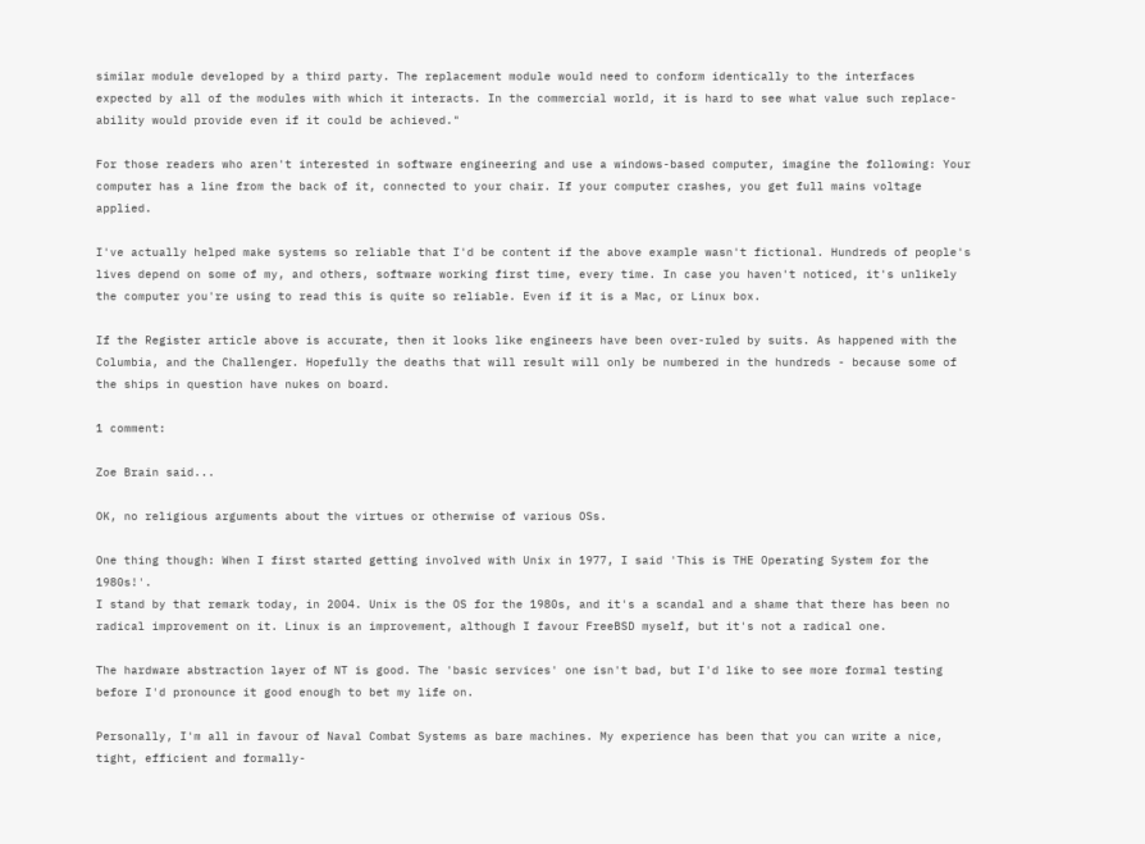similar module developed by a third party. The replacement module would need to conform identically to the interfaces expected by all of the modules with which it interacts. In the commercial world, it is hard to see what value such replace-ability would provide even if it could be achieved."

For those readers who aren't interested in software engineering and use a windows-based computer, imagine the following: Your computer has a line from the back of it, connected to your chair. If your computer crashes, you get full mains voltage applied.

I've actually helped make systems so reliable that I'd be content if the above example wasn't fictional. Hundreds of people's lives depend on some of my, and others, software working first time, every time. In case you haven't noticed, it's unlikely the computer you're using to read this is quite so reliable. Even if it is a Mac, or Linux box.

If the Register article above is accurate, then it looks like engineers have been over-ruled by suits. As happened with the Columbia, and the Challenger. Hopefully the deaths that will result will only be numbered in the hundreds - because some of the ships in question have nukes on board.

1 comment:

Zoe Brain said...

OK, no religious arguments about the virtues or otherwise of various OSs.

One thing though: When I first started getting involved with Unix in 1977, I said 'This is THE Operating System for the 1980s!'.
I stand by that remark today, in 2004. Unix is the OS for the 1980s, and it's a scandal and a shame that there has been no radical improvement on it. Linux is an improvement, although I favour FreeBSD myself, but it's not a radical one.

The hardware abstraction layer of NT is good. The 'basic services' one isn't bad, but I'd like to see more formal testing before I'd pronounce it good enough to bet my life on.

Personally, I'm all in favour of Naval Combat Systems as bare machines. My experience has been that you can write a nice, tight, efficient and formally-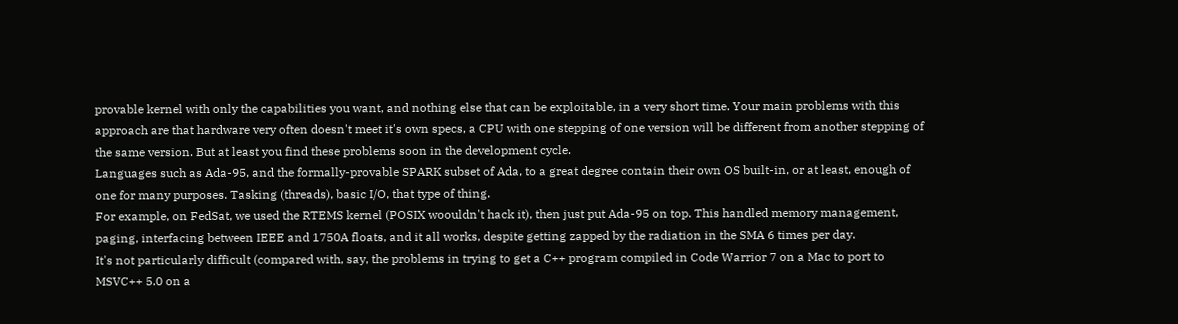provable kernel with only the capabilities you want, and nothing else that can be exploitable, in a very short time. Your main problems with this approach are that hardware very often doesn't meet it's own specs, a CPU with one stepping of one version will be different from another stepping of the same version. But at least you find these problems soon in the development cycle.
Languages such as Ada-95, and the formally-provable SPARK subset of Ada, to a great degree contain their own OS built-in, or at least, enough of one for many purposes. Tasking (threads), basic I/O, that type of thing.
For example, on FedSat, we used the RTEMS kernel (POSIX woouldn't hack it), then just put Ada-95 on top. This handled memory management, paging, interfacing between IEEE and 1750A floats, and it all works, despite getting zapped by the radiation in the SMA 6 times per day.
It's not particularly difficult (compared with, say, the problems in trying to get a C++ program compiled in Code Warrior 7 on a Mac to port to MSVC++ 5.0 on a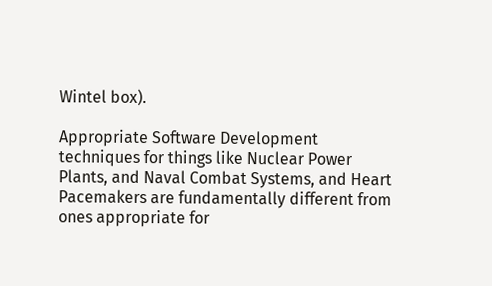Wintel box).

Appropriate Software Development techniques for things like Nuclear Power Plants, and Naval Combat Systems, and Heart Pacemakers are fundamentally different from ones appropriate for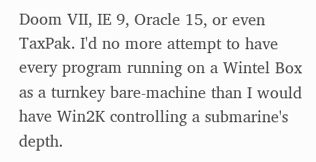Doom VII, IE 9, Oracle 15, or even TaxPak. I'd no more attempt to have every program running on a Wintel Box as a turnkey bare-machine than I would have Win2K controlling a submarine's depth.